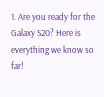1. Are you ready for the Galaxy S20? Here is everything we know so far!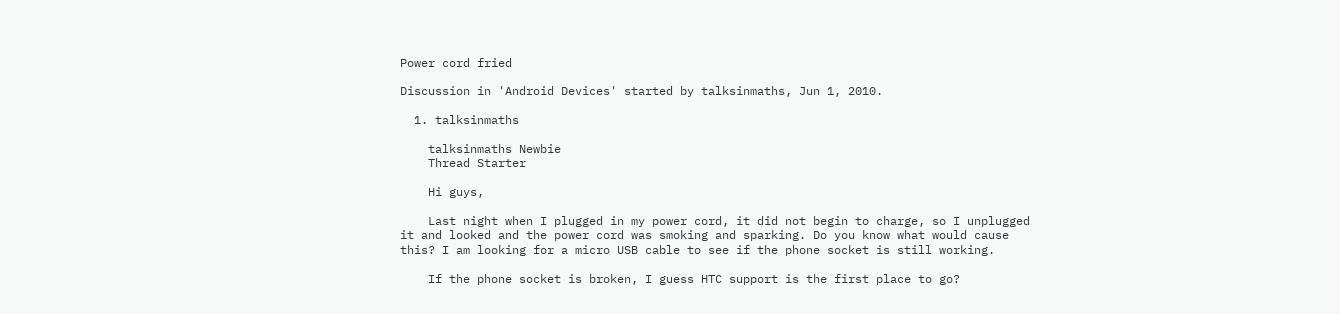Power cord fried

Discussion in 'Android Devices' started by talksinmaths, Jun 1, 2010.

  1. talksinmaths

    talksinmaths Newbie
    Thread Starter

    Hi guys,

    Last night when I plugged in my power cord, it did not begin to charge, so I unplugged it and looked and the power cord was smoking and sparking. Do you know what would cause this? I am looking for a micro USB cable to see if the phone socket is still working.

    If the phone socket is broken, I guess HTC support is the first place to go?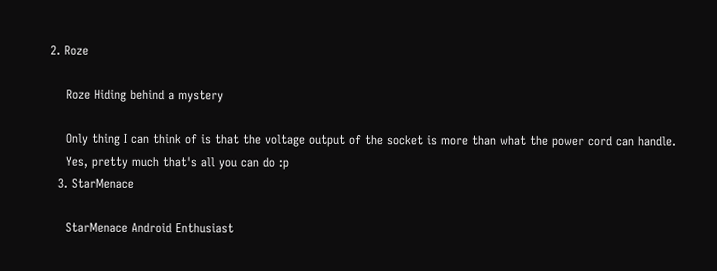2. Roze

    Roze Hiding behind a mystery

    Only thing I can think of is that the voltage output of the socket is more than what the power cord can handle.
    Yes, pretty much that's all you can do :p
  3. StarMenace

    StarMenace Android Enthusiast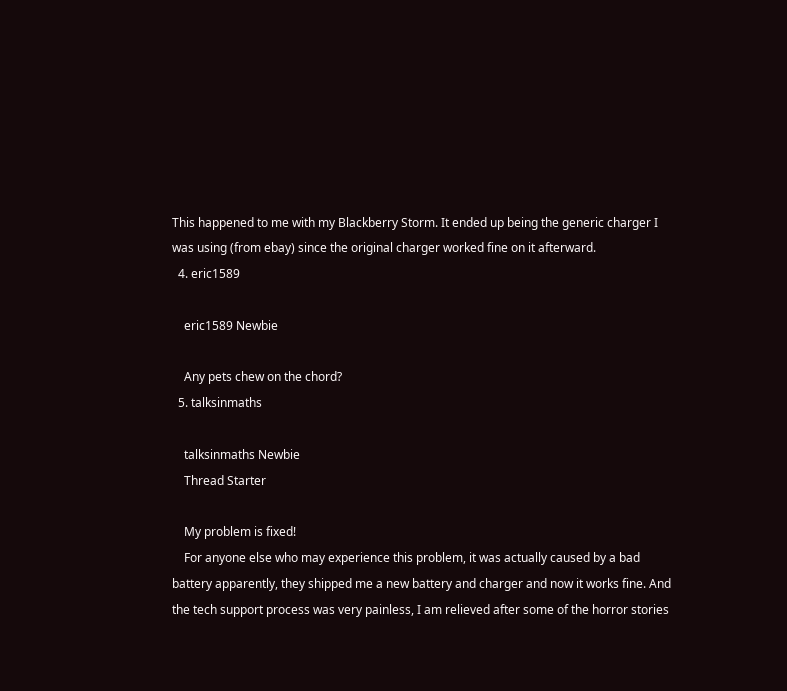This happened to me with my Blackberry Storm. It ended up being the generic charger I was using (from ebay) since the original charger worked fine on it afterward.
  4. eric1589

    eric1589 Newbie

    Any pets chew on the chord?
  5. talksinmaths

    talksinmaths Newbie
    Thread Starter

    My problem is fixed!
    For anyone else who may experience this problem, it was actually caused by a bad battery apparently, they shipped me a new battery and charger and now it works fine. And the tech support process was very painless, I am relieved after some of the horror stories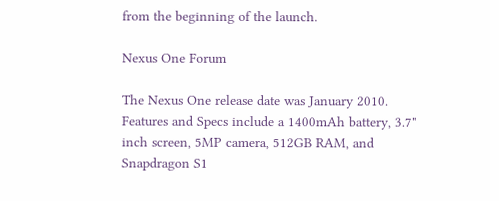from the beginning of the launch.

Nexus One Forum

The Nexus One release date was January 2010. Features and Specs include a 1400mAh battery, 3.7" inch screen, 5MP camera, 512GB RAM, and Snapdragon S1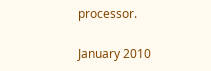processor.

January 2010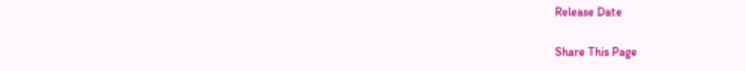Release Date

Share This Page